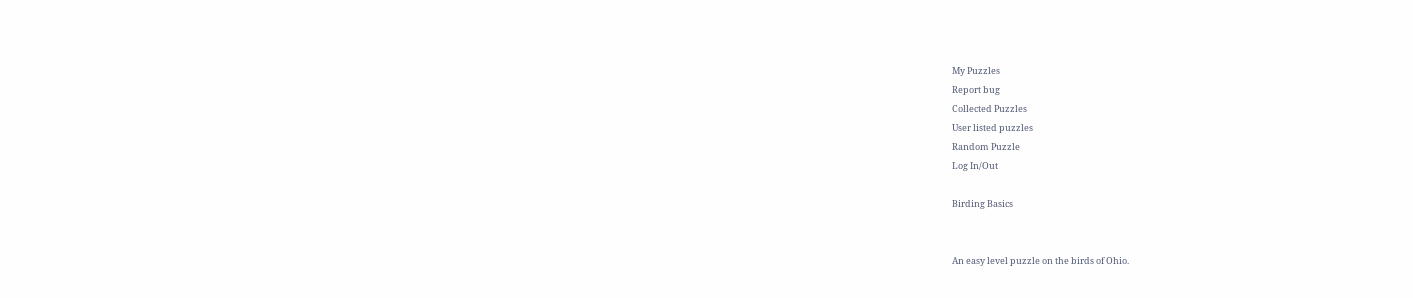My Puzzles
Report bug
Collected Puzzles
User listed puzzles
Random Puzzle
Log In/Out

Birding Basics


An easy level puzzle on the birds of Ohio.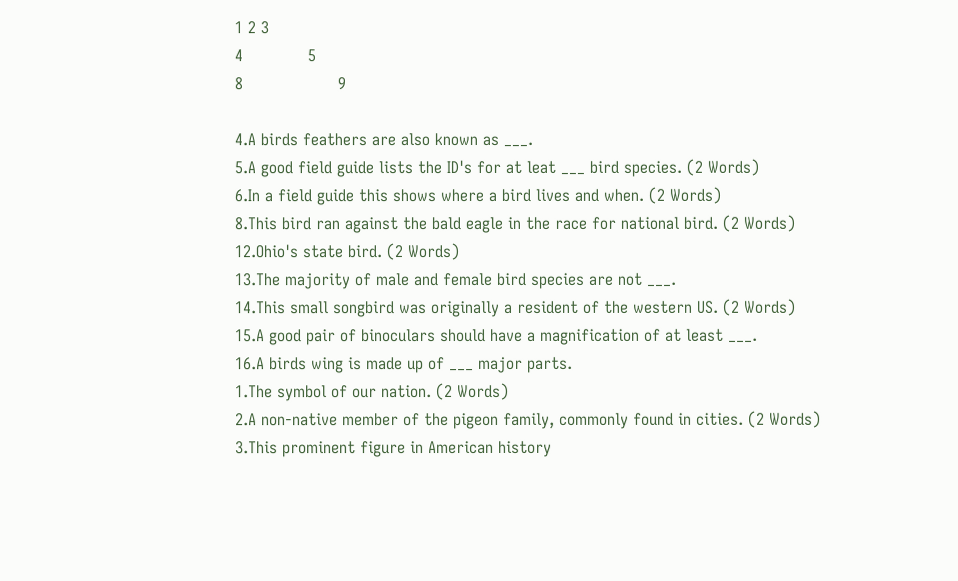1 2 3
4             5
8                   9

4.A birds feathers are also known as ___.
5.A good field guide lists the ID's for at leat ___ bird species. (2 Words)
6.In a field guide this shows where a bird lives and when. (2 Words)
8.This bird ran against the bald eagle in the race for national bird. (2 Words)
12.Ohio's state bird. (2 Words)
13.The majority of male and female bird species are not ___.
14.This small songbird was originally a resident of the western US. (2 Words)
15.A good pair of binoculars should have a magnification of at least ___.
16.A birds wing is made up of ___ major parts.
1.The symbol of our nation. (2 Words)
2.A non-native member of the pigeon family, commonly found in cities. (2 Words)
3.This prominent figure in American history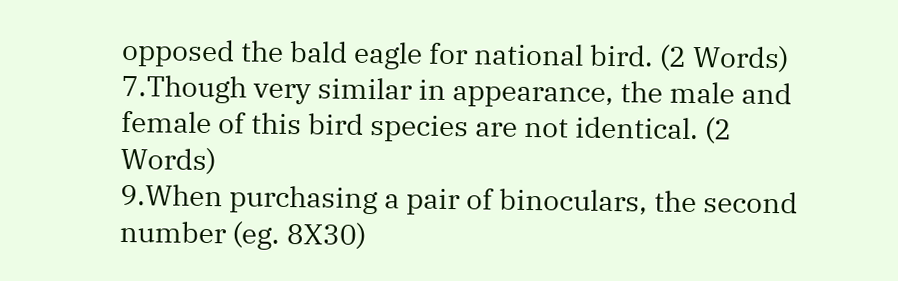opposed the bald eagle for national bird. (2 Words)
7.Though very similar in appearance, the male and female of this bird species are not identical. (2 Words)
9.When purchasing a pair of binoculars, the second number (eg. 8X30)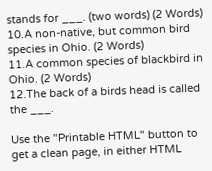stands for ___. (two words) (2 Words)
10.A non-native, but common bird species in Ohio. (2 Words)
11.A common species of blackbird in Ohio. (2 Words)
12.The back of a birds head is called the ___.

Use the "Printable HTML" button to get a clean page, in either HTML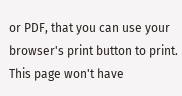or PDF, that you can use your browser's print button to print. This page won't have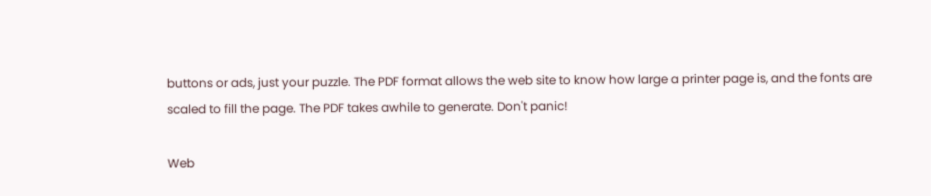buttons or ads, just your puzzle. The PDF format allows the web site to know how large a printer page is, and the fonts are scaled to fill the page. The PDF takes awhile to generate. Don't panic!

Web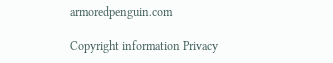armoredpenguin.com

Copyright information Privacy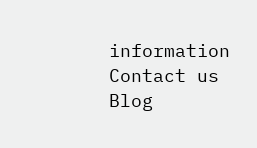information Contact us Blog